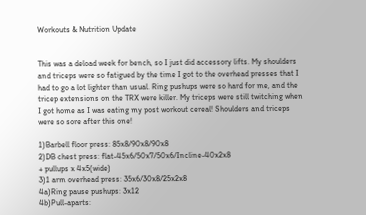Workouts & Nutrition Update


This was a deload week for bench, so I just did accessory lifts. My shoulders and triceps were so fatigued by the time I got to the overhead presses that I had to go a lot lighter than usual. Ring pushups were so hard for me, and the tricep extensions on the TRX were killer. My triceps were still twitching when I got home as I was eating my post workout cereal! Shoulders and triceps were so sore after this one!

1)Barbell floor press: 85x8/90x8/90x8
2)DB chest press: flat-45x6/50x7/50x6/Incline-40x2x8
+ pullups x 4x5(wide)
3)1 arm overhead press: 35x6/30x8/25x2x8
4a)Ring pause pushups: 3x12
4b)Pull-aparts: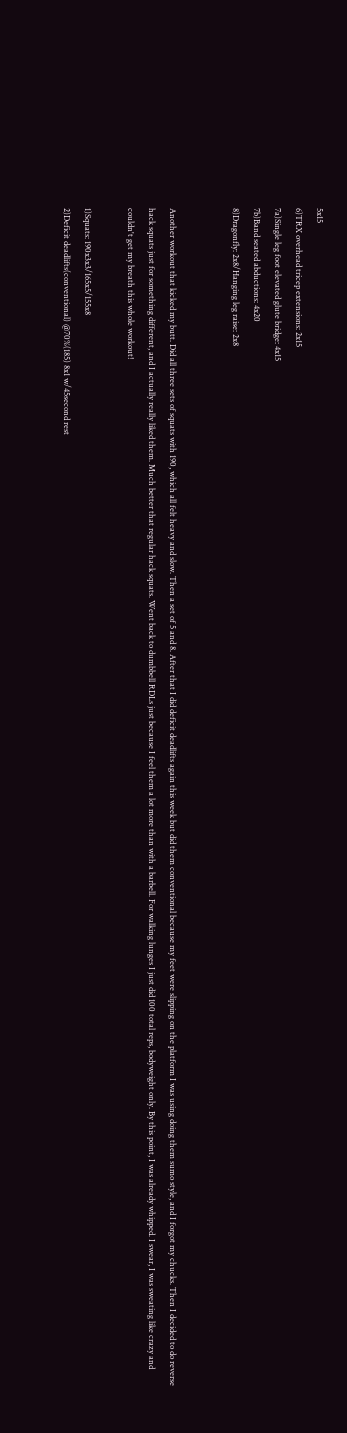5x15
6)TRX overhead tricep extensions: 2x15
7a)Single leg foot elevated glute bridge: 4x15
7b)Band seated abductions: 4x20
8)Dragonfly: 2x8/Hanging leg raise: 2x8


Another workout that kicked my butt. Did all three sets of squats with 190, which all felt heavy and slow. Then a set of 5 and 8. After that I did deficit deadlifts again this week but did them conventional because my feet were slipping on the platform I was using doing them sumo style, and I forgot my chucks. Then I decided to do reverse hack squats just for something different, and I actually really liked them. Much better that regular hack squats. Went back to dumbbell RDLs just because I feel them a lot more than with a barbell. For walking lunges I just did 100 total reps, bodyweight only. By this point, I was already whipped. I swear, I was sweating like crazy and couldn't get my breath this whole workout!

1)Squats: 190x3x3/165x5/155x8
2)Deficit deadlifts(conventional) @70%(185) 8x1 w/45second rest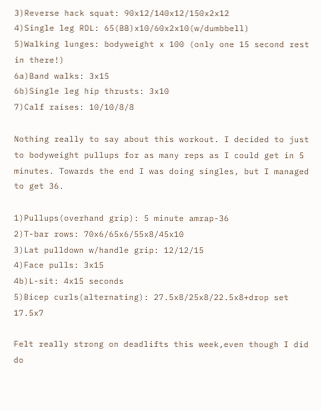3)Reverse hack squat: 90x12/140x12/150x2x12
4)Single leg RDL: 65(BB)x10/60x2x10(w/dumbbell)
5)Walking lunges: bodyweight x 100 (only one 15 second rest in there!)
6a)Band walks: 3x15
6b)Single leg hip thrusts: 3x10
7)Calf raises: 10/10/8/8

Nothing really to say about this workout. I decided to just to bodyweight pullups for as many reps as I could get in 5 minutes. Towards the end I was doing singles, but I managed to get 36.

1)Pullups(overhand grip): 5 minute amrap-36
2)T-bar rows: 70x6/65x6/55x8/45x10
3)Lat pulldown w/handle grip: 12/12/15
4)Face pulls: 3x15
4b)L-sit: 4x15 seconds
5)Bicep curls(alternating): 27.5x8/25x8/22.5x8+drop set 17.5x7

Felt really strong on deadlifts this week,even though I did do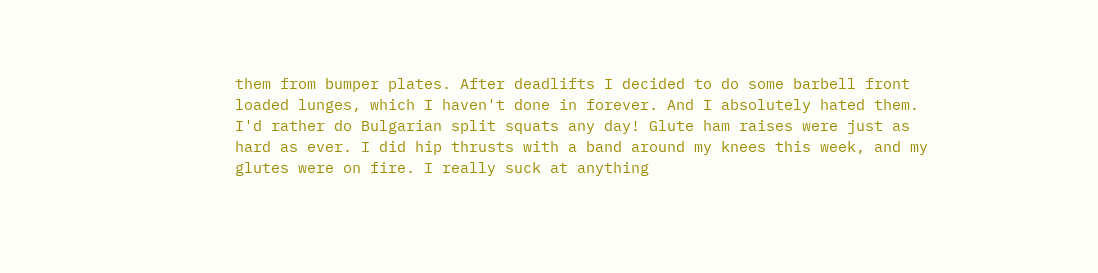them from bumper plates. After deadlifts I decided to do some barbell front loaded lunges, which I haven't done in forever. And I absolutely hated them. I'd rather do Bulgarian split squats any day! Glute ham raises were just as hard as ever. I did hip thrusts with a band around my knees this week, and my glutes were on fire. I really suck at anything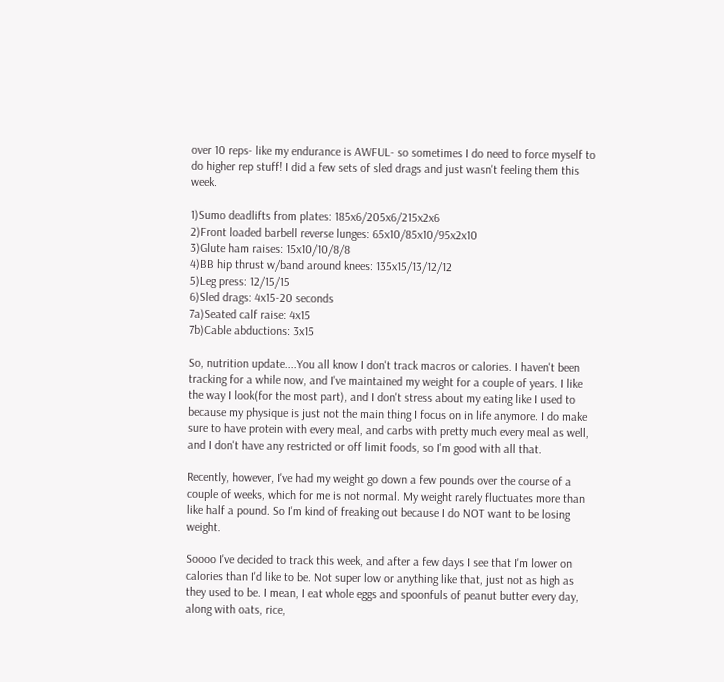over 10 reps- like my endurance is AWFUL- so sometimes I do need to force myself to do higher rep stuff! I did a few sets of sled drags and just wasn't feeling them this week.

1)Sumo deadlifts from plates: 185x6/205x6/215x2x6
2)Front loaded barbell reverse lunges: 65x10/85x10/95x2x10
3)Glute ham raises: 15x10/10/8/8
4)BB hip thrust w/band around knees: 135x15/13/12/12
5)Leg press: 12/15/15
6)Sled drags: 4x15-20 seconds
7a)Seated calf raise: 4x15
7b)Cable abductions: 3x15

So, nutrition update....You all know I don't track macros or calories. I haven't been tracking for a while now, and I've maintained my weight for a couple of years. I like the way I look(for the most part), and I don't stress about my eating like I used to because my physique is just not the main thing I focus on in life anymore. I do make sure to have protein with every meal, and carbs with pretty much every meal as well, and I don't have any restricted or off limit foods, so I'm good with all that.

Recently, however, I've had my weight go down a few pounds over the course of a couple of weeks, which for me is not normal. My weight rarely fluctuates more than like half a pound. So I'm kind of freaking out because I do NOT want to be losing weight.

Soooo I've decided to track this week, and after a few days I see that I'm lower on calories than I'd like to be. Not super low or anything like that, just not as high as they used to be. I mean, I eat whole eggs and spoonfuls of peanut butter every day, along with oats, rice,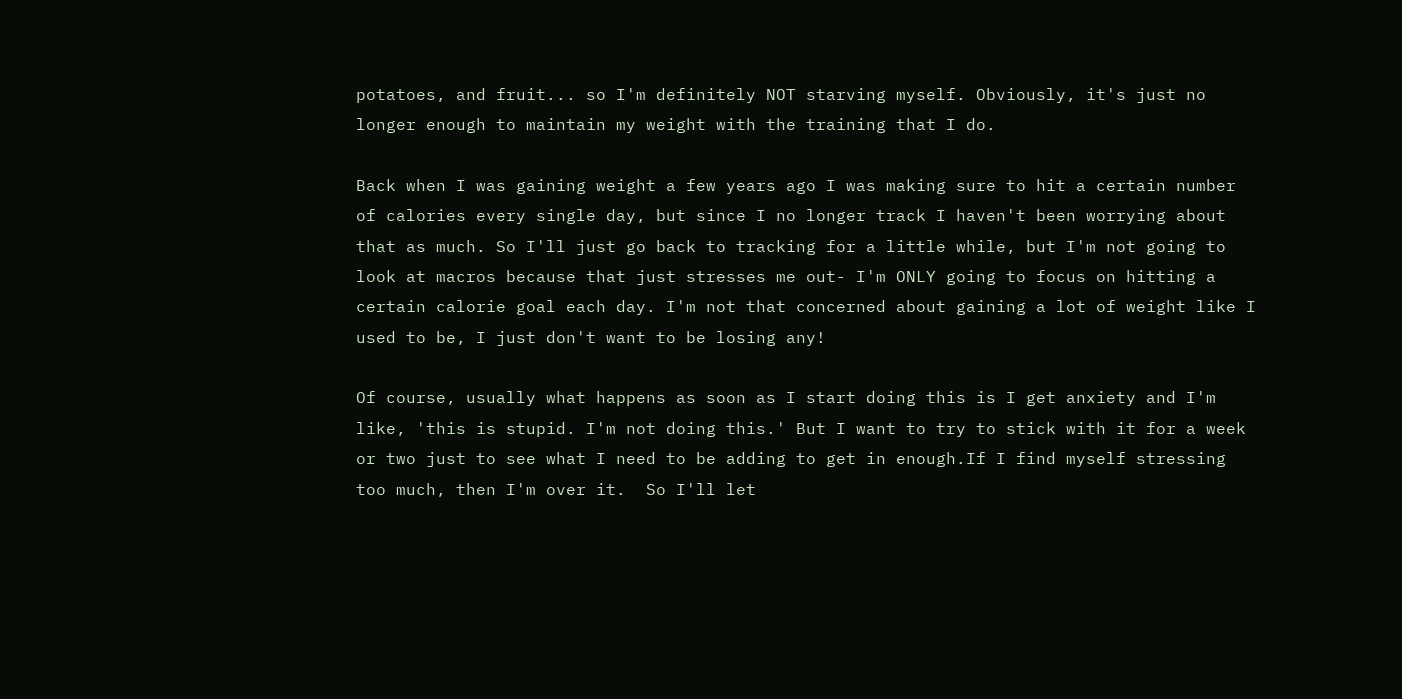potatoes, and fruit... so I'm definitely NOT starving myself. Obviously, it's just no longer enough to maintain my weight with the training that I do.

Back when I was gaining weight a few years ago I was making sure to hit a certain number of calories every single day, but since I no longer track I haven't been worrying about that as much. So I'll just go back to tracking for a little while, but I'm not going to look at macros because that just stresses me out- I'm ONLY going to focus on hitting a certain calorie goal each day. I'm not that concerned about gaining a lot of weight like I used to be, I just don't want to be losing any!

Of course, usually what happens as soon as I start doing this is I get anxiety and I'm like, 'this is stupid. I'm not doing this.' But I want to try to stick with it for a week or two just to see what I need to be adding to get in enough.If I find myself stressing too much, then I'm over it.  So I'll let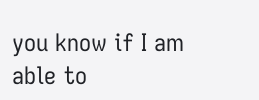you know if I am able to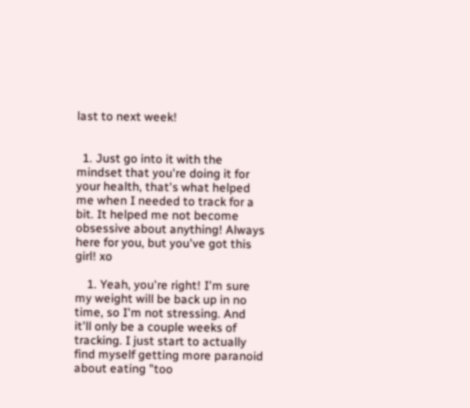last to next week!


  1. Just go into it with the mindset that you're doing it for your health, that's what helped me when I needed to track for a bit. It helped me not become obsessive about anything! Always here for you, but you've got this girl! xo

    1. Yeah, you're right! I'm sure my weight will be back up in no time, so I'm not stressing. And it'll only be a couple weeks of tracking. I just start to actually find myself getting more paranoid about eating "too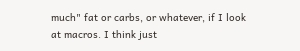much" fat or carbs, or whatever, if I look at macros. I think just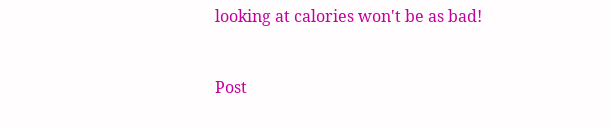looking at calories won't be as bad!


Post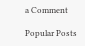a Comment

Popular Posts